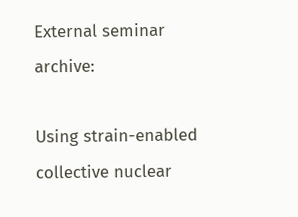External seminar archive:

Using strain-enabled collective nuclear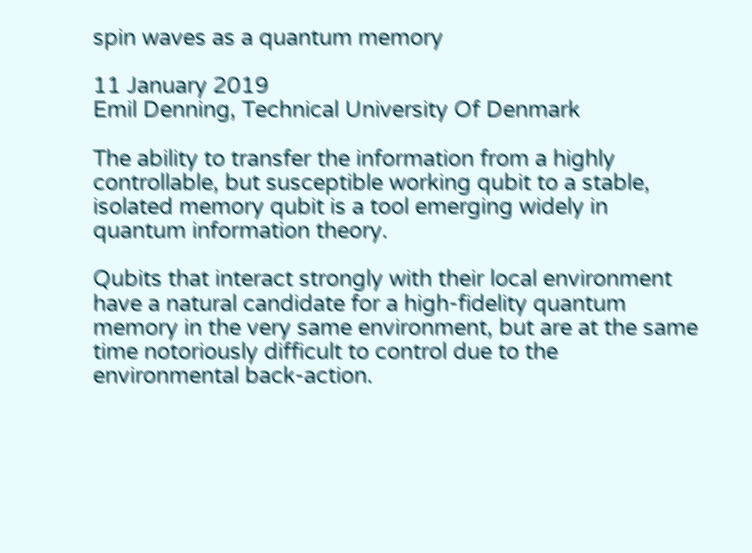spin waves as a quantum memory

11 January 2019
Emil Denning, Technical University Of Denmark

The ability to transfer the information from a highly controllable, but susceptible working qubit to a stable, isolated memory qubit is a tool emerging widely in quantum information theory.

Qubits that interact strongly with their local environment have a natural candidate for a high-fidelity quantum memory in the very same environment, but are at the same time notoriously difficult to control due to the environmental back-action.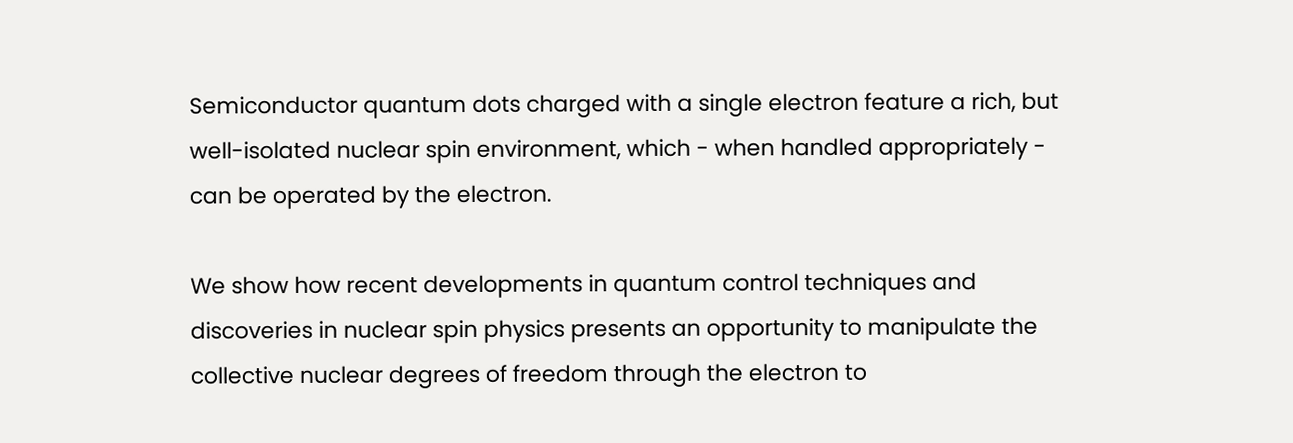Semiconductor quantum dots charged with a single electron feature a rich, but well-isolated nuclear spin environment, which - when handled appropriately - can be operated by the electron.

We show how recent developments in quantum control techniques and discoveries in nuclear spin physics presents an opportunity to manipulate the collective nuclear degrees of freedom through the electron to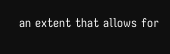an extent that allows for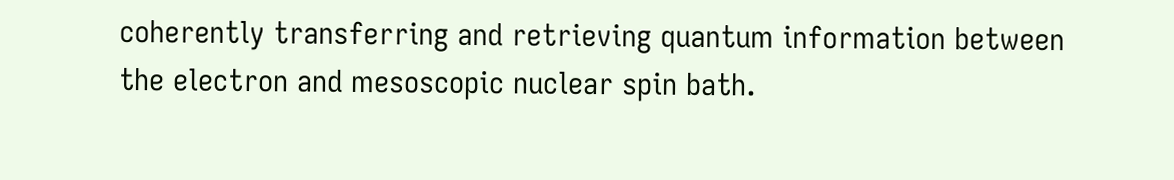coherently transferring and retrieving quantum information between the electron and mesoscopic nuclear spin bath.